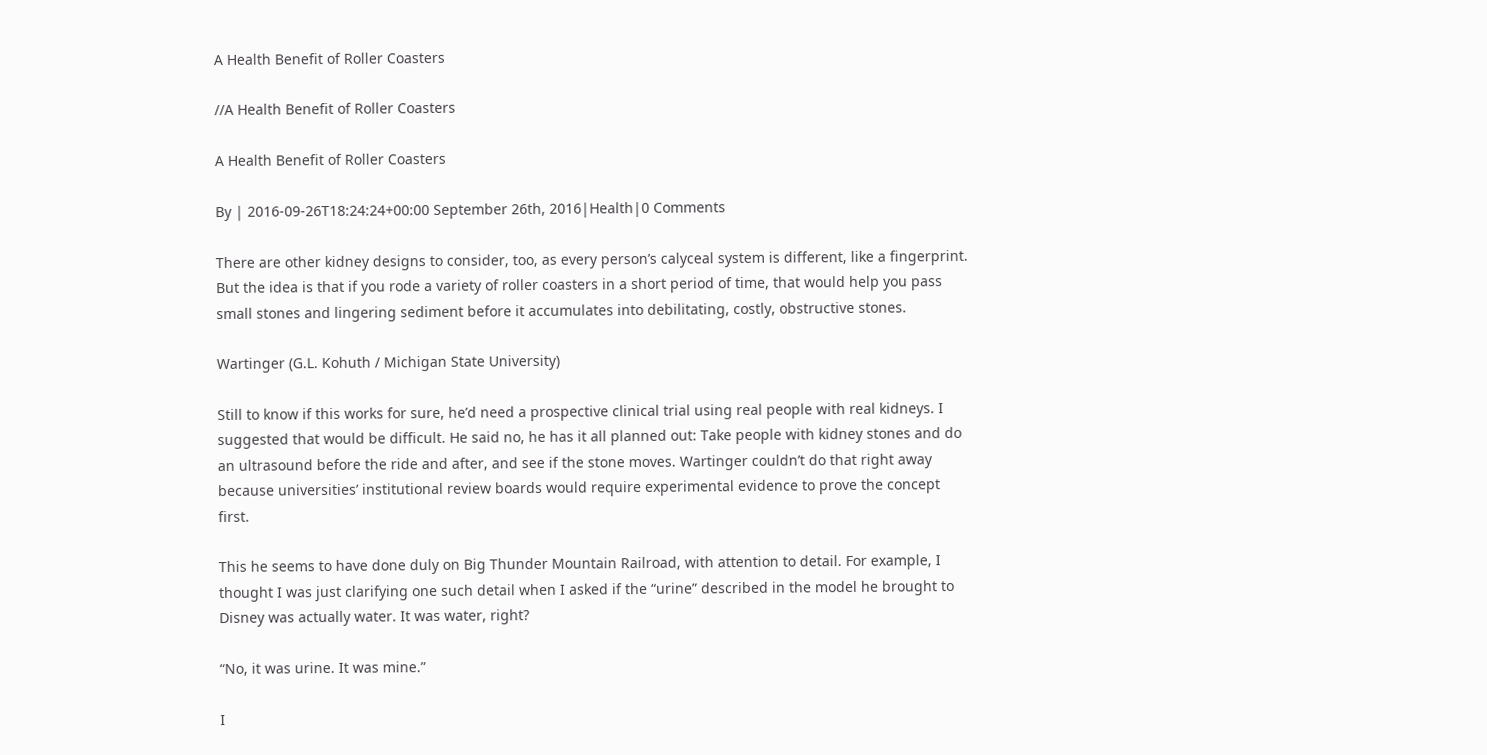A Health Benefit of Roller Coasters

//A Health Benefit of Roller Coasters

A Health Benefit of Roller Coasters

By | 2016-09-26T18:24:24+00:00 September 26th, 2016|Health|0 Comments

There are other kidney designs to consider, too, as every person’s calyceal system is different, like a fingerprint. But the idea is that if you rode a variety of roller coasters in a short period of time, that would help you pass small stones and lingering sediment before it accumulates into debilitating, costly, obstructive stones.

Wartinger (G.L. Kohuth / Michigan State University)

Still to know if this works for sure, he’d need a prospective clinical trial using real people with real kidneys. I suggested that would be difficult. He said no, he has it all planned out: Take people with kidney stones and do an ultrasound before the ride and after, and see if the stone moves. Wartinger couldn’t do that right away because universities’ institutional review boards would require experimental evidence to prove the concept first.

This he seems to have done duly on Big Thunder Mountain Railroad, with attention to detail. For example, I thought I was just clarifying one such detail when I asked if the “urine” described in the model he brought to Disney was actually water. It was water, right?

“No, it was urine. It was mine.”

I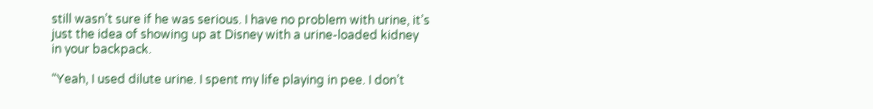still wasn’t sure if he was serious. I have no problem with urine, it’s just the idea of showing up at Disney with a urine-loaded kidney in your backpack.

“Yeah, I used dilute urine. I spent my life playing in pee. I don’t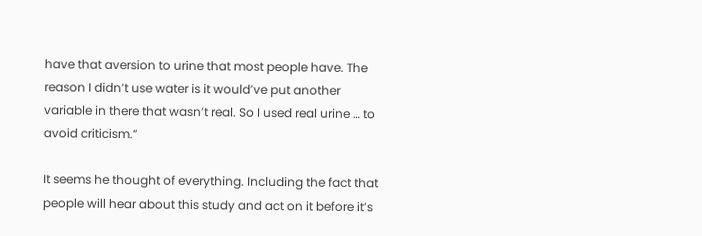have that aversion to urine that most people have. The reason I didn’t use water is it would’ve put another variable in there that wasn’t real. So I used real urine … to avoid criticism.”

It seems he thought of everything. Including the fact that people will hear about this study and act on it before it’s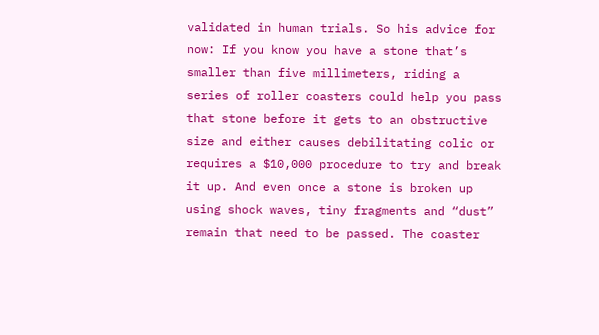validated in human trials. So his advice for now: If you know you have a stone that’s smaller than five millimeters, riding a series of roller coasters could help you pass that stone before it gets to an obstructive size and either causes debilitating colic or requires a $10,000 procedure to try and break it up. And even once a stone is broken up using shock waves, tiny fragments and “dust” remain that need to be passed. The coaster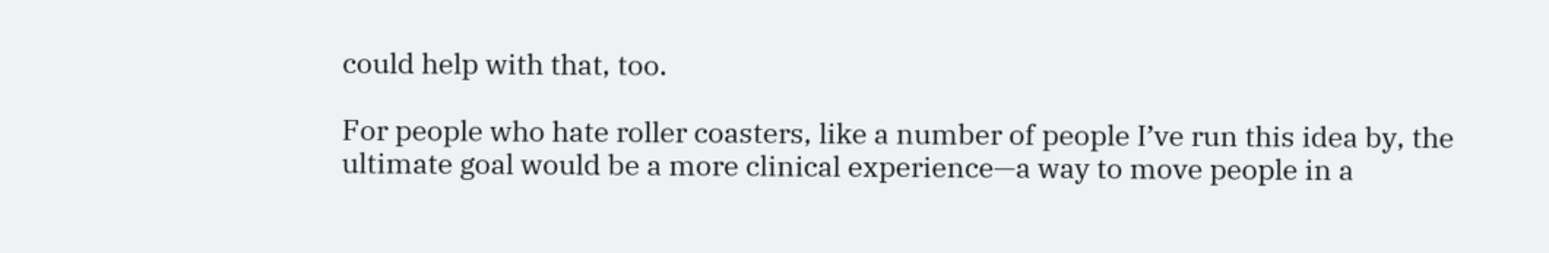could help with that, too.

For people who hate roller coasters, like a number of people I’ve run this idea by, the ultimate goal would be a more clinical experience—a way to move people in a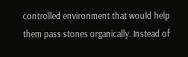controlled environment that would help them pass stones organically. Instead of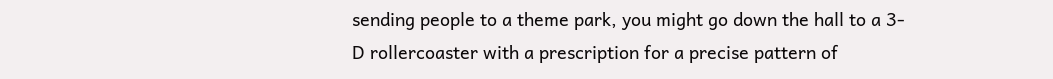sending people to a theme park, you might go down the hall to a 3-D rollercoaster with a prescription for a precise pattern of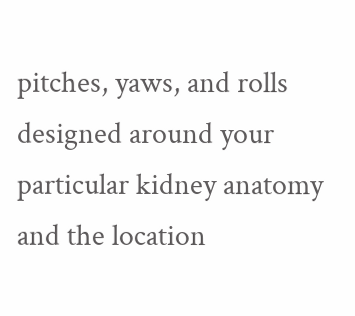pitches, yaws, and rolls designed around your particular kidney anatomy and the location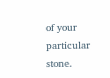of your particular stone.